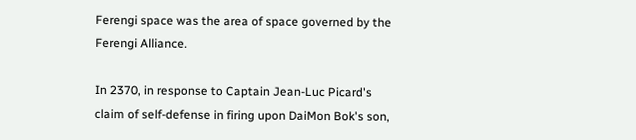Ferengi space was the area of space governed by the Ferengi Alliance.

In 2370, in response to Captain Jean-Luc Picard's claim of self-defense in firing upon DaiMon Bok's son,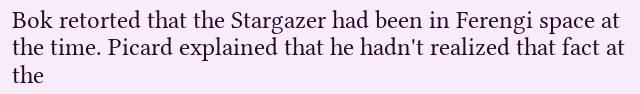Bok retorted that the Stargazer had been in Ferengi space at the time. Picard explained that he hadn't realized that fact at the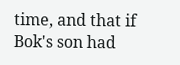time, and that if Bok's son had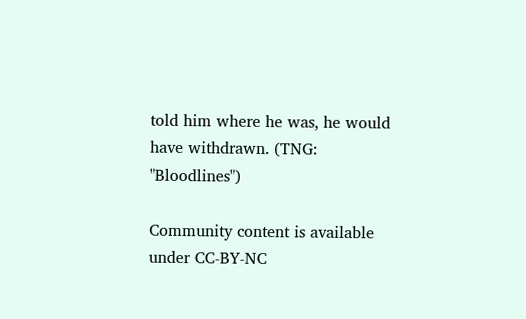told him where he was, he would have withdrawn. (TNG: "Bloodlines")

Community content is available under CC-BY-NC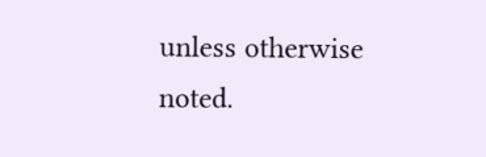unless otherwise noted.